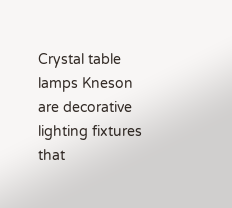Crystal table lamps Kneson are decorative lighting fixtures that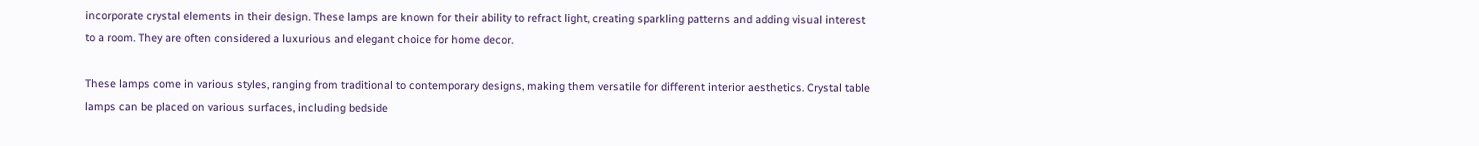incorporate crystal elements in their design. These lamps are known for their ability to refract light, creating sparkling patterns and adding visual interest to a room. They are often considered a luxurious and elegant choice for home decor.

These lamps come in various styles, ranging from traditional to contemporary designs, making them versatile for different interior aesthetics. Crystal table lamps can be placed on various surfaces, including bedside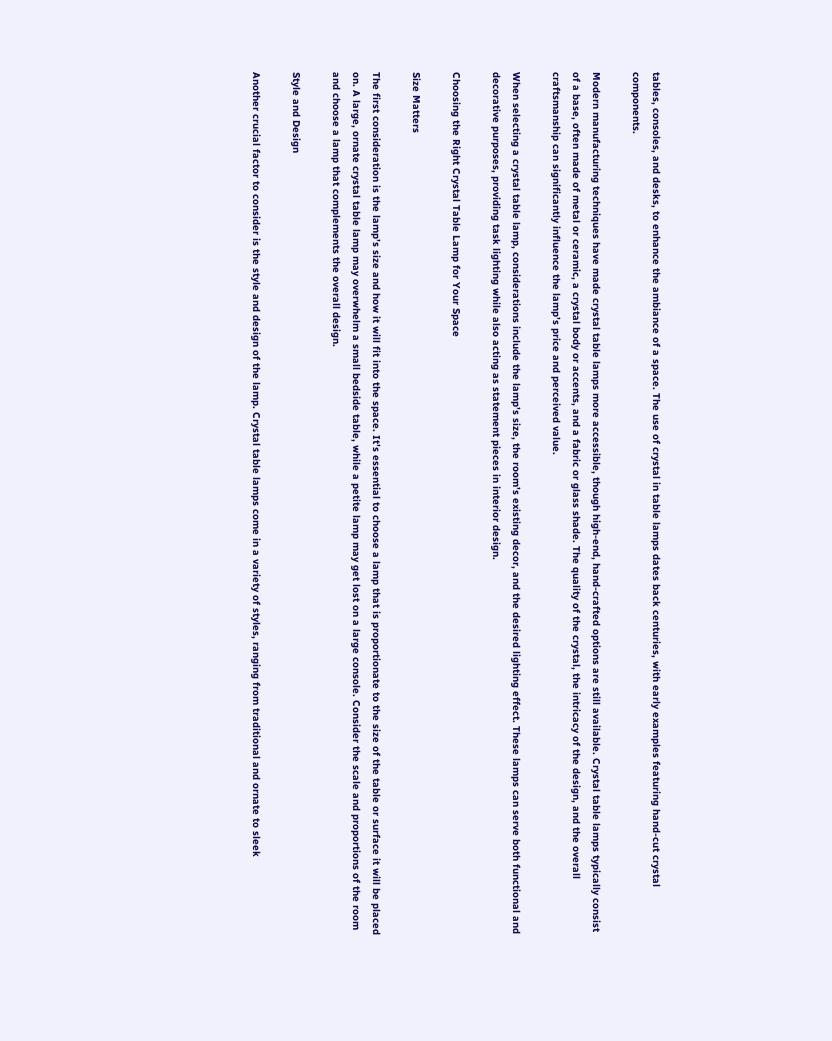tables, consoles, and desks, to enhance the ambiance of a space. The use of crystal in table lamps dates back centuries, with early examples featuring hand-cut crystal components.

Modern manufacturing techniques have made crystal table lamps more accessible, though high-end, hand-crafted options are still available. Crystal table lamps typically consist of a base, often made of metal or ceramic, a crystal body or accents, and a fabric or glass shade. The quality of the crystal, the intricacy of the design, and the overall craftsmanship can significantly influence the lamp’s price and perceived value.

When selecting a crystal table lamp, considerations include the lamp’s size, the room’s existing decor, and the desired lighting effect. These lamps can serve both functional and decorative purposes, providing task lighting while also acting as statement pieces in interior design.

Choosing the Right Crystal Table Lamp for Your Space

Size Matters

The first consideration is the lamp’s size and how it will fit into the space. It’s essential to choose a lamp that is proportionate to the size of the table or surface it will be placed on. A large, ornate crystal table lamp may overwhelm a small bedside table, while a petite lamp may get lost on a large console. Consider the scale and proportions of the room and choose a lamp that complements the overall design.

Style and Design

Another crucial factor to consider is the style and design of the lamp. Crystal table lamps come in a variety of styles, ranging from traditional and ornate to sleek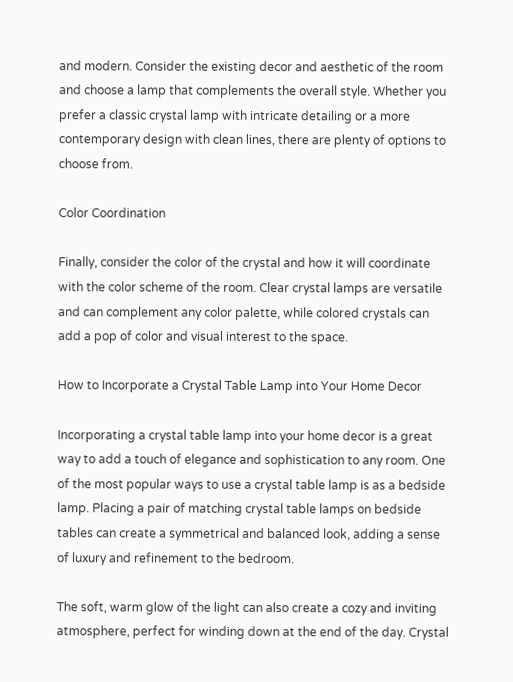and modern. Consider the existing decor and aesthetic of the room and choose a lamp that complements the overall style. Whether you prefer a classic crystal lamp with intricate detailing or a more contemporary design with clean lines, there are plenty of options to choose from.

Color Coordination

Finally, consider the color of the crystal and how it will coordinate with the color scheme of the room. Clear crystal lamps are versatile and can complement any color palette, while colored crystals can add a pop of color and visual interest to the space.

How to Incorporate a Crystal Table Lamp into Your Home Decor

Incorporating a crystal table lamp into your home decor is a great way to add a touch of elegance and sophistication to any room. One of the most popular ways to use a crystal table lamp is as a bedside lamp. Placing a pair of matching crystal table lamps on bedside tables can create a symmetrical and balanced look, adding a sense of luxury and refinement to the bedroom.

The soft, warm glow of the light can also create a cozy and inviting atmosphere, perfect for winding down at the end of the day. Crystal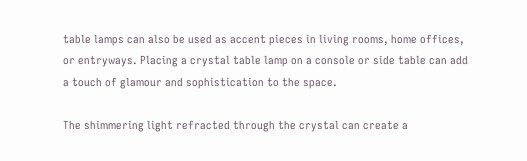table lamps can also be used as accent pieces in living rooms, home offices, or entryways. Placing a crystal table lamp on a console or side table can add a touch of glamour and sophistication to the space.

The shimmering light refracted through the crystal can create a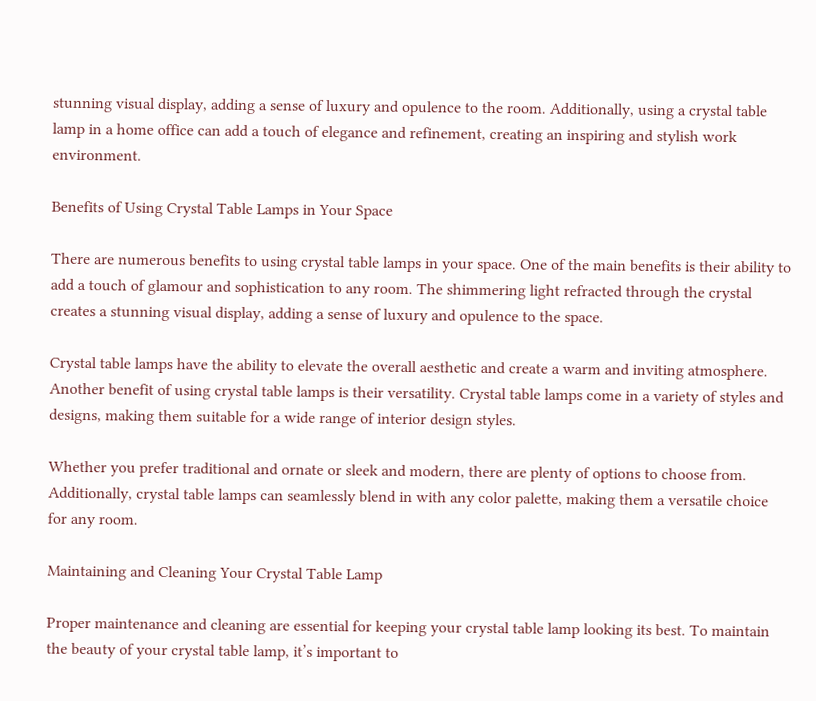stunning visual display, adding a sense of luxury and opulence to the room. Additionally, using a crystal table lamp in a home office can add a touch of elegance and refinement, creating an inspiring and stylish work environment.

Benefits of Using Crystal Table Lamps in Your Space

There are numerous benefits to using crystal table lamps in your space. One of the main benefits is their ability to add a touch of glamour and sophistication to any room. The shimmering light refracted through the crystal creates a stunning visual display, adding a sense of luxury and opulence to the space.

Crystal table lamps have the ability to elevate the overall aesthetic and create a warm and inviting atmosphere. Another benefit of using crystal table lamps is their versatility. Crystal table lamps come in a variety of styles and designs, making them suitable for a wide range of interior design styles.

Whether you prefer traditional and ornate or sleek and modern, there are plenty of options to choose from. Additionally, crystal table lamps can seamlessly blend in with any color palette, making them a versatile choice for any room.

Maintaining and Cleaning Your Crystal Table Lamp

Proper maintenance and cleaning are essential for keeping your crystal table lamp looking its best. To maintain the beauty of your crystal table lamp, it’s important to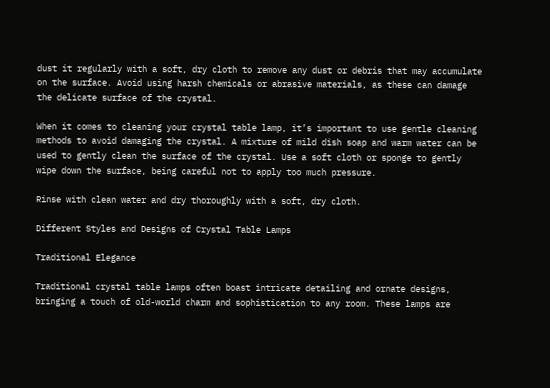dust it regularly with a soft, dry cloth to remove any dust or debris that may accumulate on the surface. Avoid using harsh chemicals or abrasive materials, as these can damage the delicate surface of the crystal.

When it comes to cleaning your crystal table lamp, it’s important to use gentle cleaning methods to avoid damaging the crystal. A mixture of mild dish soap and warm water can be used to gently clean the surface of the crystal. Use a soft cloth or sponge to gently wipe down the surface, being careful not to apply too much pressure.

Rinse with clean water and dry thoroughly with a soft, dry cloth.

Different Styles and Designs of Crystal Table Lamps

Traditional Elegance

Traditional crystal table lamps often boast intricate detailing and ornate designs, bringing a touch of old-world charm and sophistication to any room. These lamps are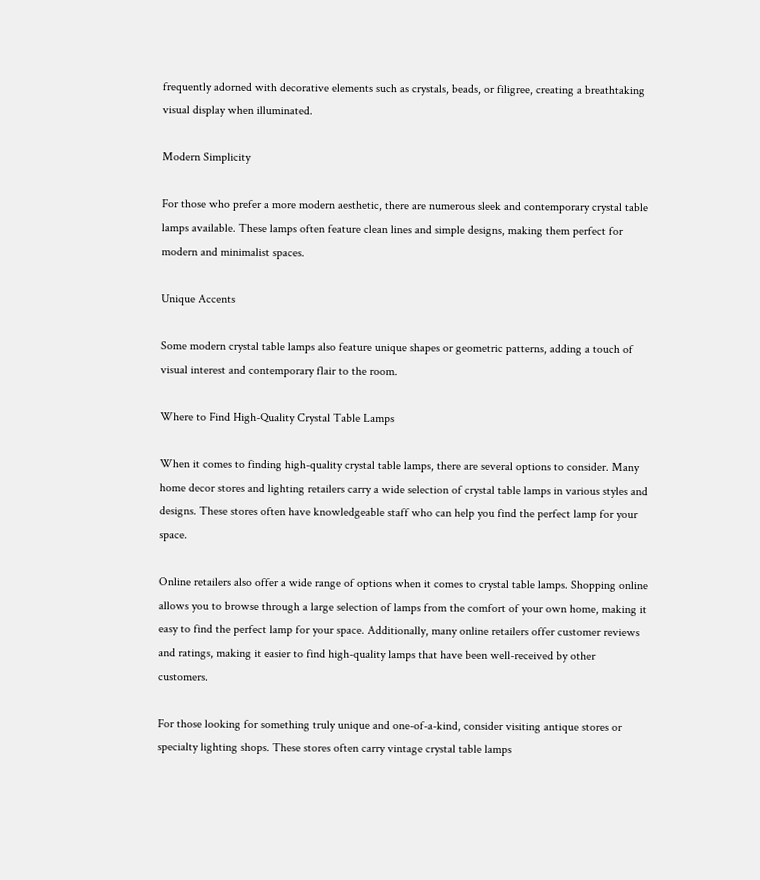frequently adorned with decorative elements such as crystals, beads, or filigree, creating a breathtaking visual display when illuminated.

Modern Simplicity

For those who prefer a more modern aesthetic, there are numerous sleek and contemporary crystal table lamps available. These lamps often feature clean lines and simple designs, making them perfect for modern and minimalist spaces.

Unique Accents

Some modern crystal table lamps also feature unique shapes or geometric patterns, adding a touch of visual interest and contemporary flair to the room.

Where to Find High-Quality Crystal Table Lamps

When it comes to finding high-quality crystal table lamps, there are several options to consider. Many home decor stores and lighting retailers carry a wide selection of crystal table lamps in various styles and designs. These stores often have knowledgeable staff who can help you find the perfect lamp for your space.

Online retailers also offer a wide range of options when it comes to crystal table lamps. Shopping online allows you to browse through a large selection of lamps from the comfort of your own home, making it easy to find the perfect lamp for your space. Additionally, many online retailers offer customer reviews and ratings, making it easier to find high-quality lamps that have been well-received by other customers.

For those looking for something truly unique and one-of-a-kind, consider visiting antique stores or specialty lighting shops. These stores often carry vintage crystal table lamps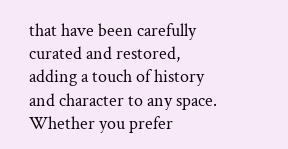that have been carefully curated and restored, adding a touch of history and character to any space. Whether you prefer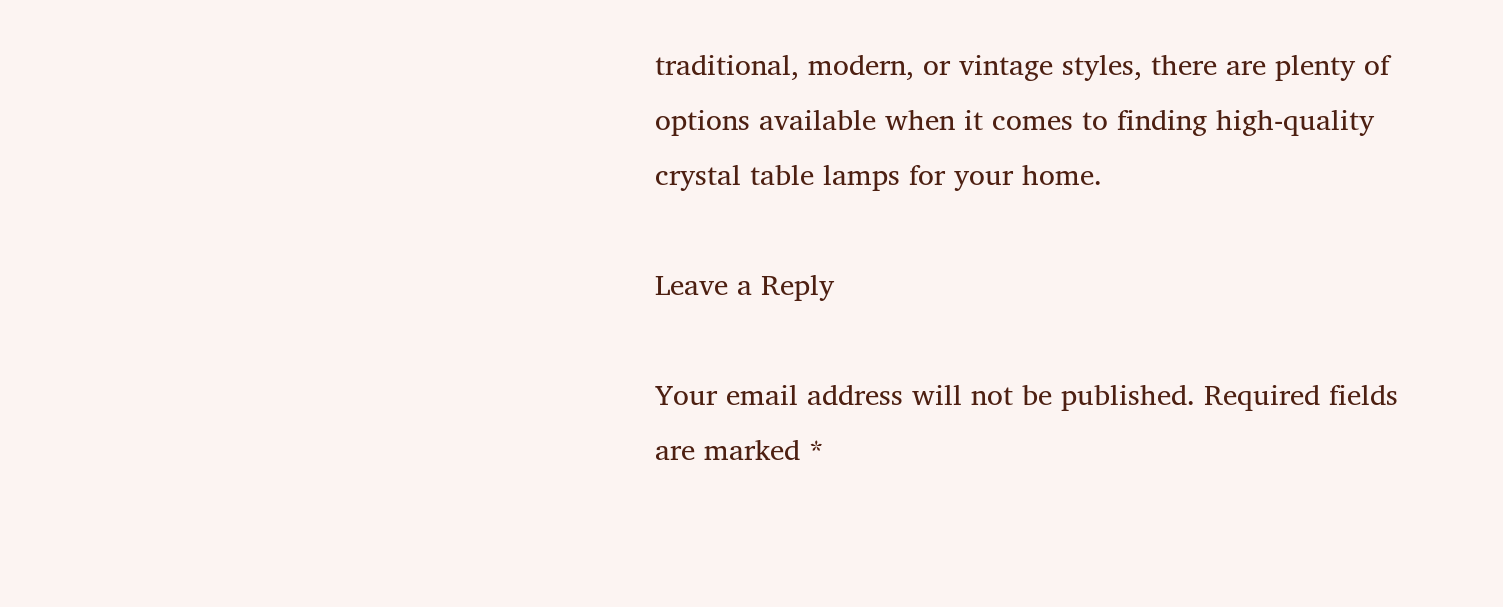traditional, modern, or vintage styles, there are plenty of options available when it comes to finding high-quality crystal table lamps for your home.

Leave a Reply

Your email address will not be published. Required fields are marked *